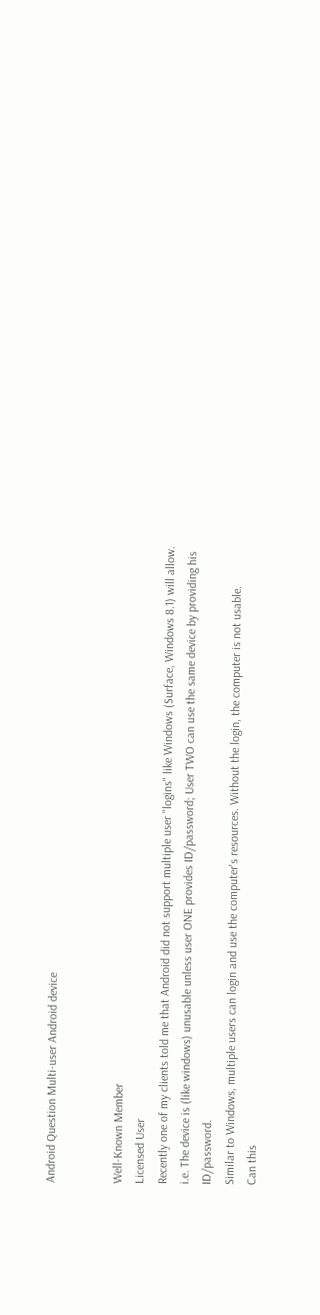Android Question Multi-user Android device


Well-Known Member
Licensed User
Recently one of my clients told me that Android did not support multiple user "logins" like Windows (Surface, Windows 8.1) will allow.
i.e. The device is (like windows) unusable unless user ONE provides ID/password; User TWO can use the same device by providing his ID/password.
Similar to Windows, multiple users can login and use the computer's resources. Without the login, the computer is not usable.
Can this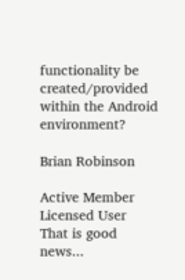functionality be created/provided within the Android environment?

Brian Robinson

Active Member
Licensed User
That is good news...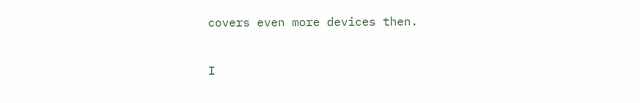covers even more devices then.

I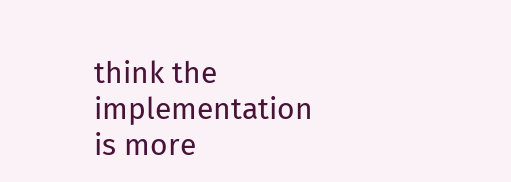think the implementation is more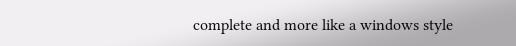complete and more like a windows style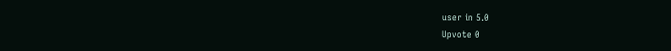user in 5.0
Upvote 0